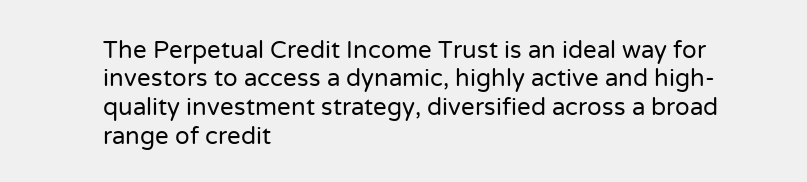The Perpetual Credit Income Trust is an ideal way for investors to access a dynamic, highly active and high-quality investment strategy, diversified across a broad range of credit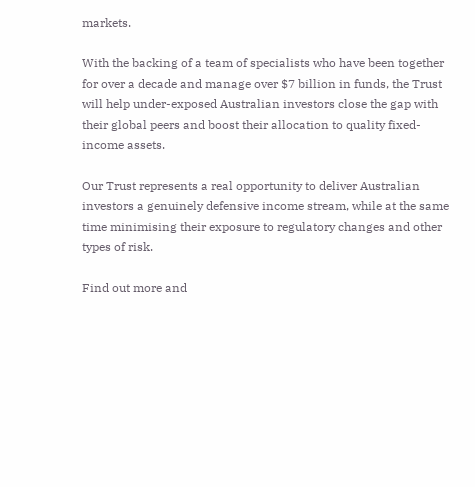markets.

With the backing of a team of specialists who have been together for over a decade and manage over $7 billion in funds, the Trust will help under-exposed Australian investors close the gap with their global peers and boost their allocation to quality fixed-income assets.

Our Trust represents a real opportunity to deliver Australian investors a genuinely defensive income stream, while at the same time minimising their exposure to regulatory changes and other types of risk.

Find out more and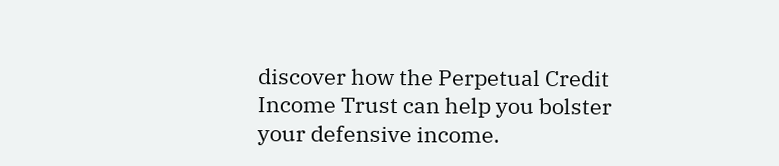discover how the Perpetual Credit Income Trust can help you bolster your defensive income.